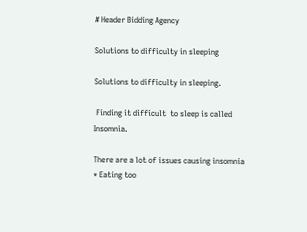# Header Bidding Agency

Solutions to difficulty in sleeping

Solutions to difficulty in sleeping.

 Finding it difficult  to sleep is called Insomnia.

There are a lot of issues causing insomnia
* Eating too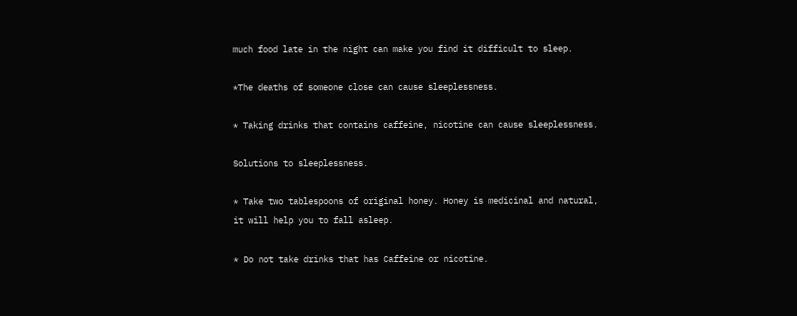much food late in the night can make you find it difficult to sleep.

*The deaths of someone close can cause sleeplessness.

* Taking drinks that contains caffeine, nicotine can cause sleeplessness.

Solutions to sleeplessness.

* Take two tablespoons of original honey. Honey is medicinal and natural, it will help you to fall asleep.

* Do not take drinks that has Caffeine or nicotine.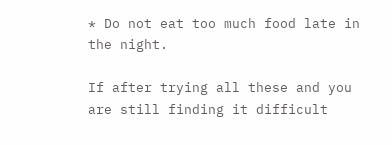* Do not eat too much food late in the night.

If after trying all these and you are still finding it difficult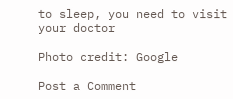to sleep, you need to visit your doctor

Photo credit: Google

Post a Comment